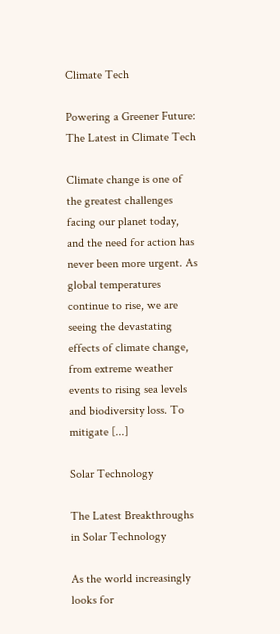Climate Tech

Powering a Greener Future: The Latest in Climate Tech

Climate change is one of the greatest challenges facing our planet today, and the need for action has never been more urgent. As global temperatures continue to rise, we are seeing the devastating effects of climate change, from extreme weather events to rising sea levels and biodiversity loss. To mitigate [...]

Solar Technology

The Latest Breakthroughs in Solar Technology

As the world increasingly looks for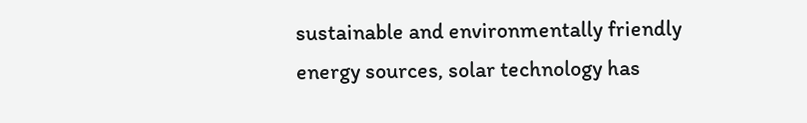sustainable and environmentally friendly energy sources, solar technology has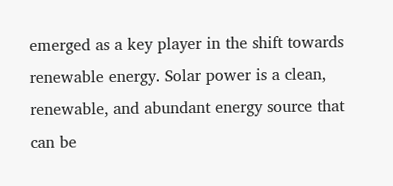emerged as a key player in the shift towards renewable energy. Solar power is a clean, renewable, and abundant energy source that can be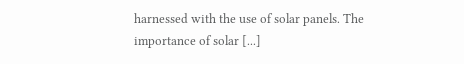harnessed with the use of solar panels. The importance of solar [...]